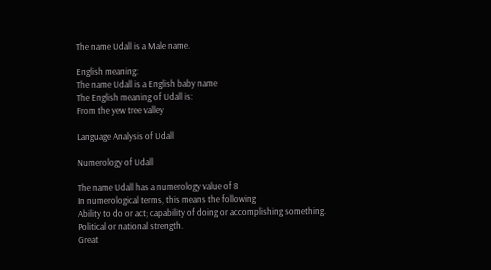The name Udall is a Male name.

English meaning:
The name Udall is a English baby name
The English meaning of Udall is:
From the yew tree valley

Language Analysis of Udall

Numerology of Udall

The name Udall has a numerology value of 8
In numerological terms, this means the following
Ability to do or act; capability of doing or accomplishing something.
Political or national strength.
Great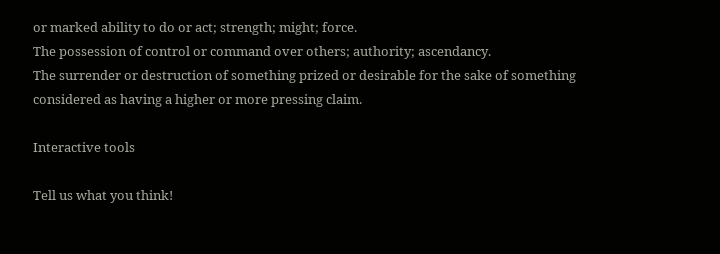or marked ability to do or act; strength; might; force.
The possession of control or command over others; authority; ascendancy.
The surrender or destruction of something prized or desirable for the sake of something considered as having a higher or more pressing claim.

Interactive tools

Tell us what you think!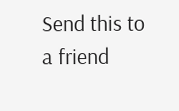Send this to a friend